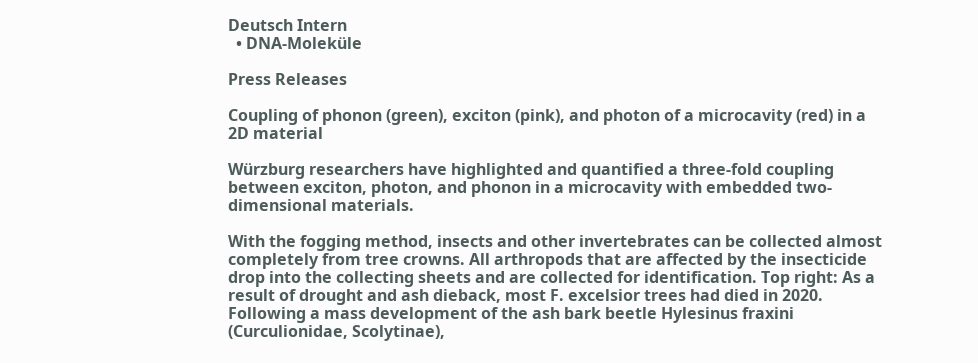Deutsch Intern
  • DNA-Moleküle

Press Releases

Coupling of phonon (green), exciton (pink), and photon of a microcavity (red) in a 2D material

Würzburg researchers have highlighted and quantified a three-fold coupling between exciton, photon, and phonon in a microcavity with embedded two-dimensional materials.

With the fogging method, insects and other invertebrates can be collected almost completely from tree crowns. All arthropods that are affected by the insecticide drop into the collecting sheets and are collected for identification. Top right: As a result of drought and ash dieback, most F. excelsior trees had died in 2020. Following a mass development of the ash bark beetle Hylesinus fraxini (Curculionidae, Scolytinae),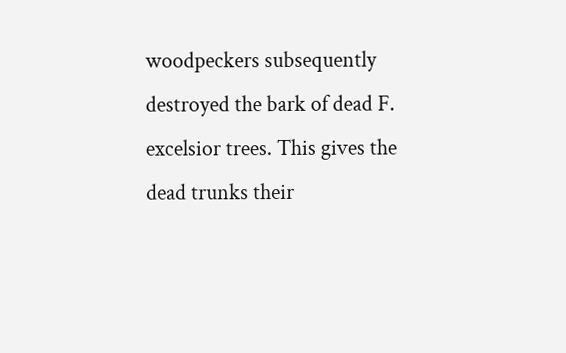woodpeckers subsequently destroyed the bark of dead F. excelsior trees. This gives the dead trunks their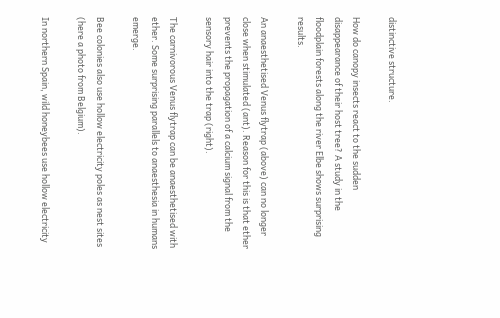distinctive structure.

How do canopy insects react to the sudden disappearance of their host tree? A study in the floodplain forests along the river Elbe shows surprising results.

An anaesthetised Venus flytrap (above) can no longer close when stimulated (ant). Reason for this is that ether prevents the propagation of a calcium signal from the sensory hair into the trap (right).

The carnivorous Venus flytrap can be anaesthetised with ether. Some surprising parallels to anaesthesia in humans emerge.

Bee colonies also use hollow electricity poles as nest sites (here a photo from Belgium).

In northern Spain, wild honeybees use hollow electricity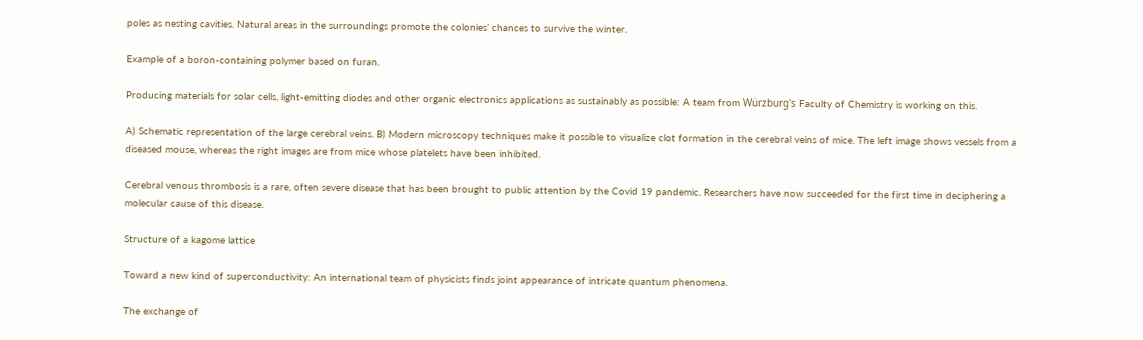poles as nesting cavities. Natural areas in the surroundings promote the colonies’ chances to survive the winter.

Example of a boron-containing polymer based on furan.

Producing materials for solar cells, light-emitting diodes and other organic electronics applications as sustainably as possible: A team from Würzburg's Faculty of Chemistry is working on this.

A) Schematic representation of the large cerebral veins. B) Modern microscopy techniques make it possible to visualize clot formation in the cerebral veins of mice. The left image shows vessels from a diseased mouse, whereas the right images are from mice whose platelets have been inhibited.

Cerebral venous thrombosis is a rare, often severe disease that has been brought to public attention by the Covid 19 pandemic. Researchers have now succeeded for the first time in deciphering a molecular cause of this disease.

Structure of a kagome lattice

Toward a new kind of superconductivity: An international team of physicists finds joint appearance of intricate quantum phenomena.

The exchange of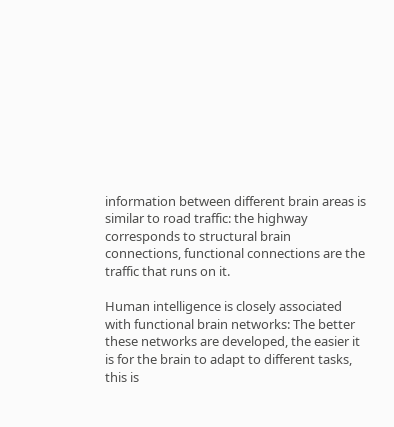information between different brain areas is similar to road traffic: the highway corresponds to structural brain connections, functional connections are the traffic that runs on it.

Human intelligence is closely associated with functional brain networks: The better these networks are developed, the easier it is for the brain to adapt to different tasks, this is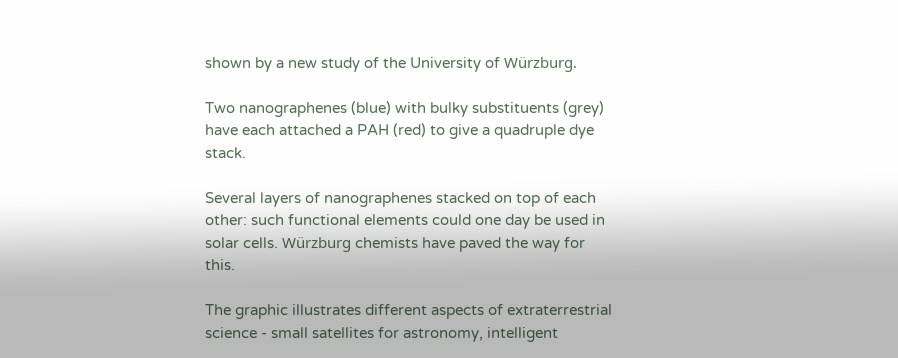shown by a new study of the University of Würzburg.

Two nanographenes (blue) with bulky substituents (grey) have each attached a PAH (red) to give a quadruple dye stack.

Several layers of nanographenes stacked on top of each other: such functional elements could one day be used in solar cells. Würzburg chemists have paved the way for this.

The graphic illustrates different aspects of extraterrestrial science - small satellites for astronomy, intelligent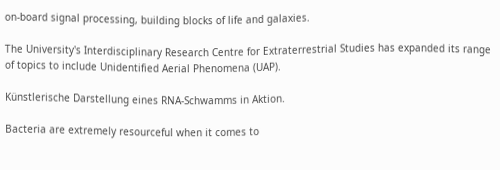on-board signal processing, building blocks of life and galaxies.

The University's Interdisciplinary Research Centre for Extraterrestrial Studies has expanded its range of topics to include Unidentified Aerial Phenomena (UAP).

Künstlerische Darstellung eines RNA-Schwamms in Aktion.

Bacteria are extremely resourceful when it comes to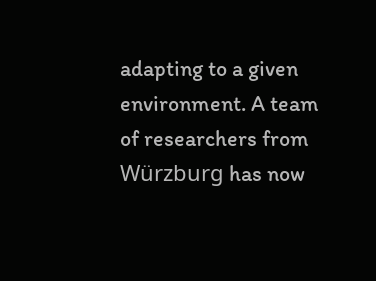adapting to a given environment. A team of researchers from Würzburg has now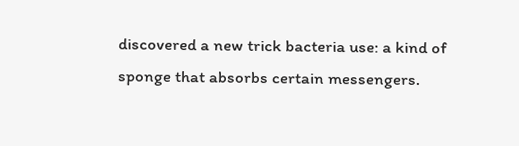discovered a new trick bacteria use: a kind of sponge that absorbs certain messengers.